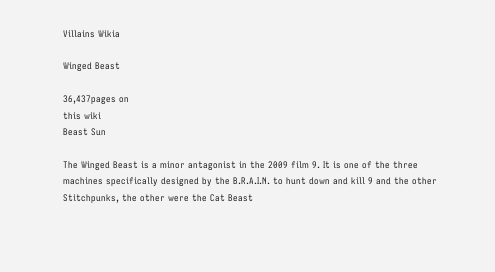Villains Wikia

Winged Beast

36,437pages on
this wiki
Beast Sun

The Winged Beast is a minor antagonist in the 2009 film 9. It is one of the three machines specifically designed by the B.R.A.I.N. to hunt down and kill 9 and the other Stitchpunks, the other were the Cat Beast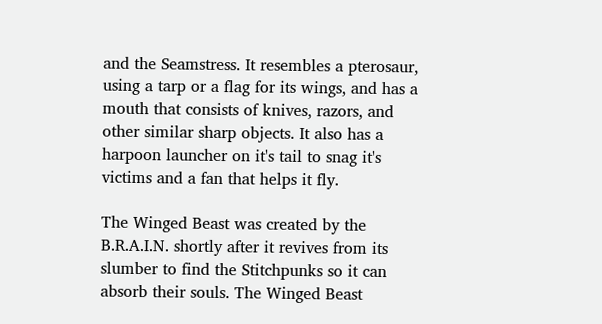and the Seamstress. It resembles a pterosaur, using a tarp or a flag for its wings, and has a mouth that consists of knives, razors, and other similar sharp objects. It also has a harpoon launcher on it's tail to snag it's victims and a fan that helps it fly.

The Winged Beast was created by the B.R.A.I.N. shortly after it revives from its slumber to find the Stitchpunks so it can absorb their souls. The Winged Beast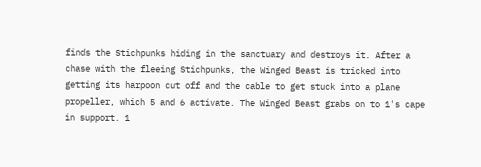finds the Stichpunks hiding in the sanctuary and destroys it. After a chase with the fleeing Stichpunks, the Winged Beast is tricked into getting its harpoon cut off and the cable to get stuck into a plane propeller, which 5 and 6 activate. The Winged Beast grabs on to 1's cape in support. 1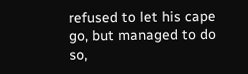refused to let his cape go, but managed to do so,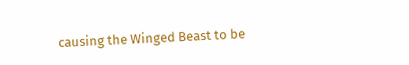causing the Winged Beast to be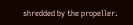shredded by the propeller.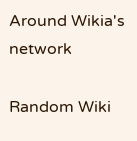Around Wikia's network

Random Wiki